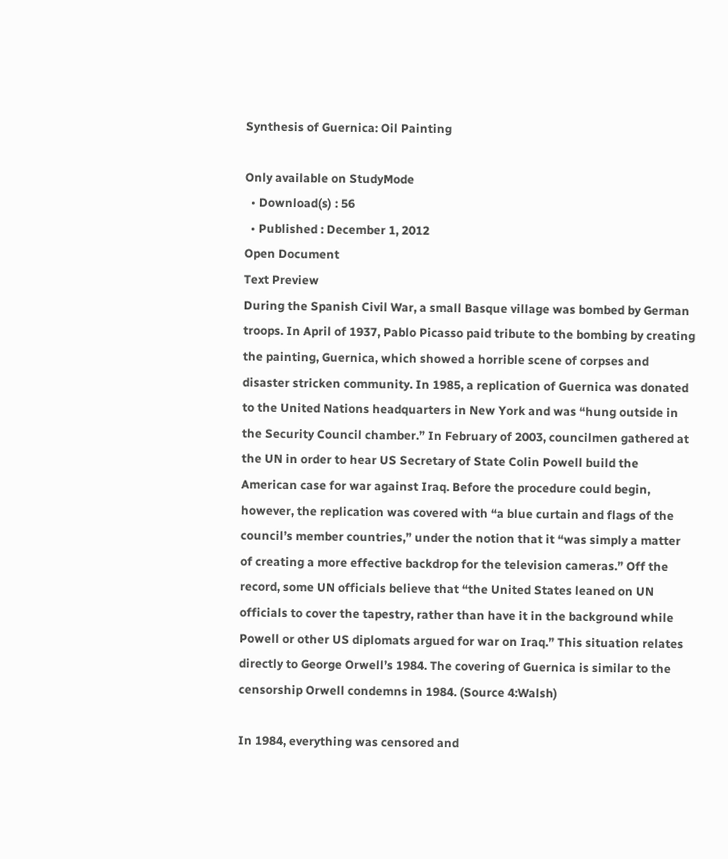Synthesis of Guernica: Oil Painting

Only available on StudyMode
  • Download(s) : 56
  • Published : December 1, 2012
Open Document
Text Preview
During the Spanish Civil War, a small Basque village was bombed by German troops. In April of 1937, Pablo Picasso paid tribute to the bombing by creating the painting, Guernica, which showed a horrible scene of corpses and disaster stricken community. In 1985, a replication of Guernica was donated to the United Nations headquarters in New York and was “hung outside in the Security Council chamber.” In February of 2003, councilmen gathered at the UN in order to hear US Secretary of State Colin Powell build the American case for war against Iraq. Before the procedure could begin, however, the replication was covered with “a blue curtain and flags of the council’s member countries,” under the notion that it “was simply a matter of creating a more effective backdrop for the television cameras.” Off the record, some UN officials believe that “the United States leaned on UN officials to cover the tapestry, rather than have it in the background while Powell or other US diplomats argued for war on Iraq.” This situation relates directly to George Orwell’s 1984. The covering of Guernica is similar to the censorship Orwell condemns in 1984. (Source 4:Walsh)

In 1984, everything was censored and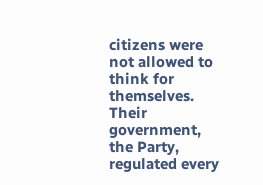citizens were not allowed to think for themselves. Their government, the Party, regulated every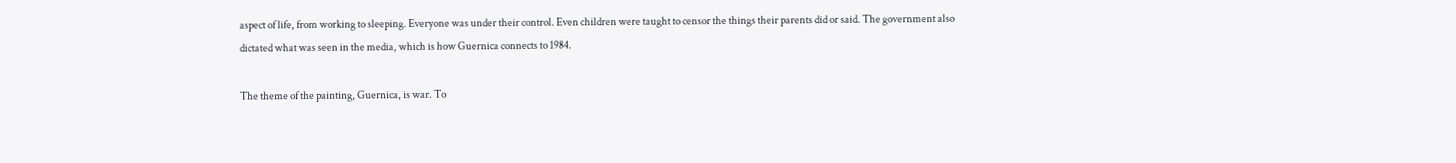aspect of life, from working to sleeping. Everyone was under their control. Even children were taught to censor the things their parents did or said. The government also dictated what was seen in the media, which is how Guernica connects to 1984.

The theme of the painting, Guernica, is war. To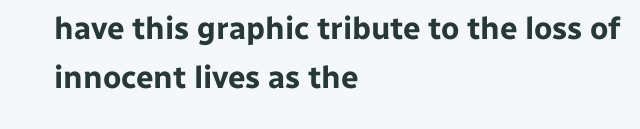have this graphic tribute to the loss of innocent lives as the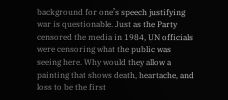background for one’s speech justifying war is questionable. Just as the Party censored the media in 1984, UN officials were censoring what the public was seeing here. Why would they allow a painting that shows death, heartache, and loss to be the first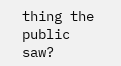thing the public saw?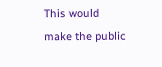This would make the public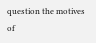question the motives of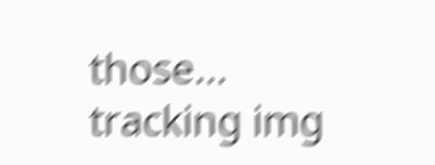those...
tracking img